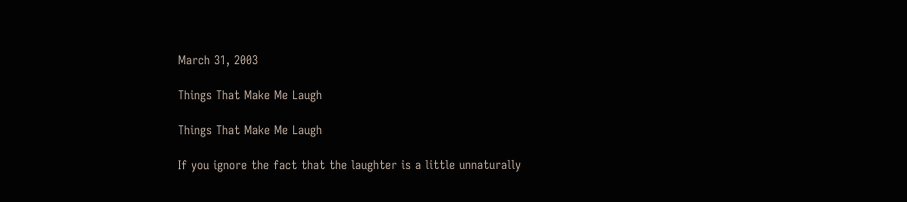March 31, 2003

Things That Make Me Laugh

Things That Make Me Laugh

If you ignore the fact that the laughter is a little unnaturally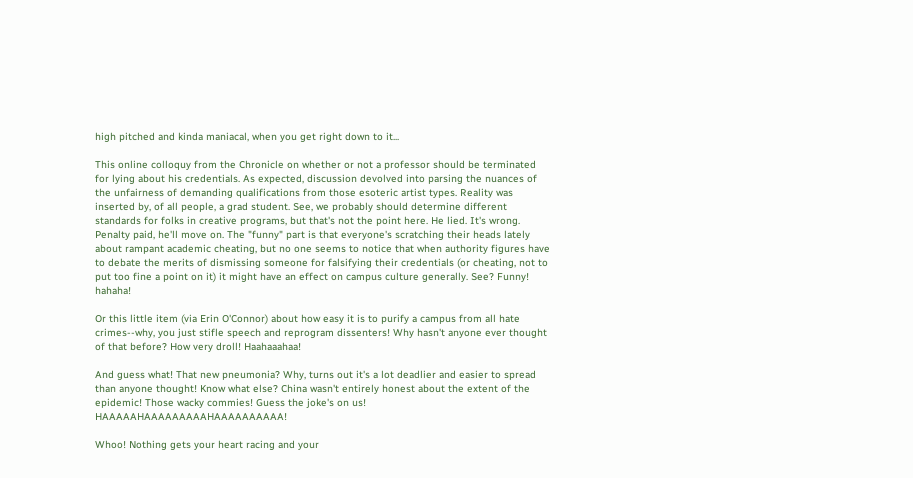high pitched and kinda maniacal, when you get right down to it...

This online colloquy from the Chronicle on whether or not a professor should be terminated for lying about his credentials. As expected, discussion devolved into parsing the nuances of the unfairness of demanding qualifications from those esoteric artist types. Reality was inserted by, of all people, a grad student. See, we probably should determine different standards for folks in creative programs, but that's not the point here. He lied. It's wrong. Penalty paid, he'll move on. The "funny" part is that everyone's scratching their heads lately about rampant academic cheating, but no one seems to notice that when authority figures have to debate the merits of dismissing someone for falsifying their credentials (or cheating, not to put too fine a point on it) it might have an effect on campus culture generally. See? Funny! hahaha!

Or this little item (via Erin O'Connor) about how easy it is to purify a campus from all hate crimes--why, you just stifle speech and reprogram dissenters! Why hasn't anyone ever thought of that before? How very droll! Haahaaahaa!

And guess what! That new pneumonia? Why, turns out it's a lot deadlier and easier to spread than anyone thought! Know what else? China wasn't entirely honest about the extent of the epidemic! Those wacky commies! Guess the joke's on us! HAAAAAHAAAAAAAAAHAAAAAAAAAA!

Whoo! Nothing gets your heart racing and your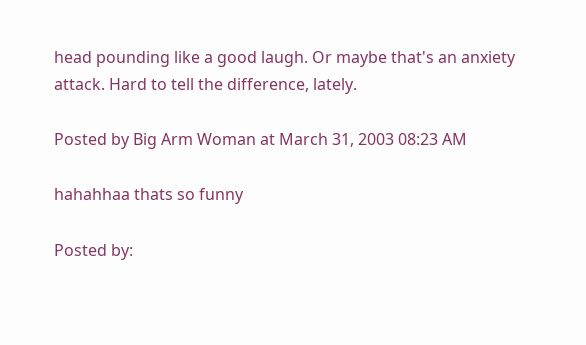head pounding like a good laugh. Or maybe that's an anxiety attack. Hard to tell the difference, lately.

Posted by Big Arm Woman at March 31, 2003 08:23 AM

hahahhaa thats so funny

Posted by: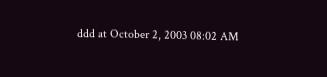ddd at October 2, 2003 08:02 AM